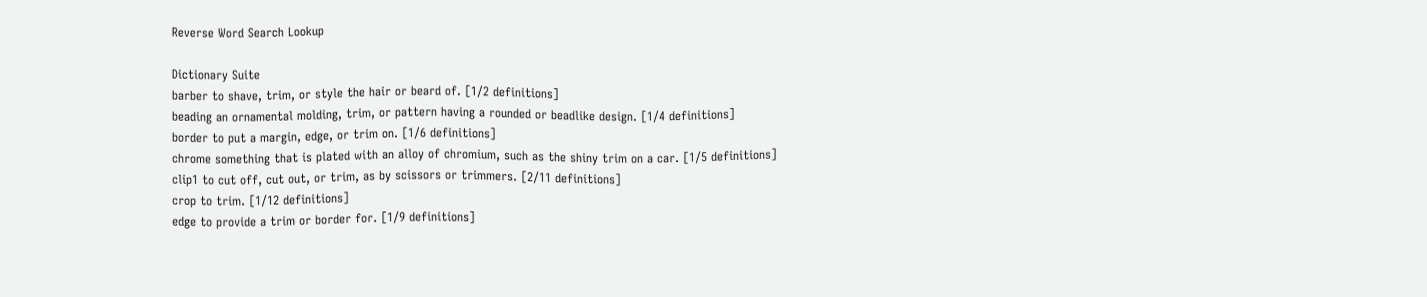Reverse Word Search Lookup

Dictionary Suite
barber to shave, trim, or style the hair or beard of. [1/2 definitions]
beading an ornamental molding, trim, or pattern having a rounded or beadlike design. [1/4 definitions]
border to put a margin, edge, or trim on. [1/6 definitions]
chrome something that is plated with an alloy of chromium, such as the shiny trim on a car. [1/5 definitions]
clip1 to cut off, cut out, or trim, as by scissors or trimmers. [2/11 definitions]
crop to trim. [1/12 definitions]
edge to provide a trim or border for. [1/9 definitions]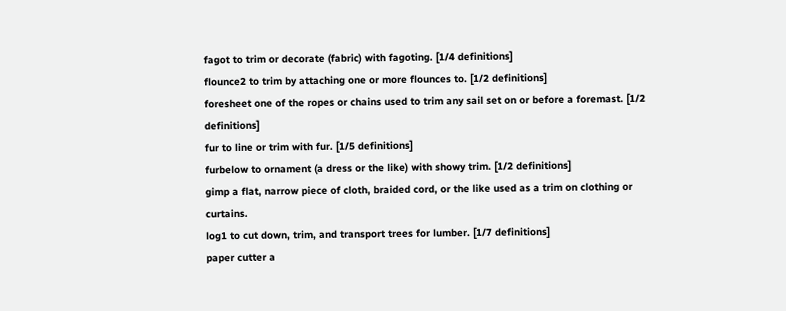fagot to trim or decorate (fabric) with fagoting. [1/4 definitions]
flounce2 to trim by attaching one or more flounces to. [1/2 definitions]
foresheet one of the ropes or chains used to trim any sail set on or before a foremast. [1/2 definitions]
fur to line or trim with fur. [1/5 definitions]
furbelow to ornament (a dress or the like) with showy trim. [1/2 definitions]
gimp a flat, narrow piece of cloth, braided cord, or the like used as a trim on clothing or curtains.
log1 to cut down, trim, and transport trees for lumber. [1/7 definitions]
paper cutter a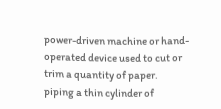power-driven machine or hand-operated device used to cut or trim a quantity of paper.
piping a thin cylinder of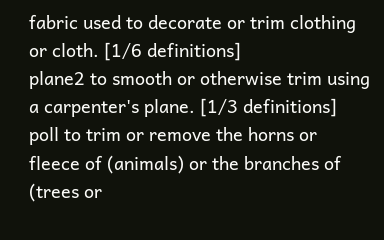fabric used to decorate or trim clothing or cloth. [1/6 definitions]
plane2 to smooth or otherwise trim using a carpenter's plane. [1/3 definitions]
poll to trim or remove the horns or fleece of (animals) or the branches of (trees or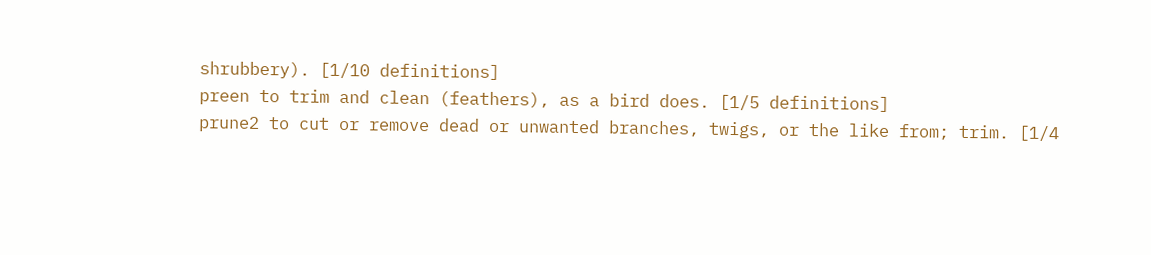shrubbery). [1/10 definitions]
preen to trim and clean (feathers), as a bird does. [1/5 definitions]
prune2 to cut or remove dead or unwanted branches, twigs, or the like from; trim. [1/4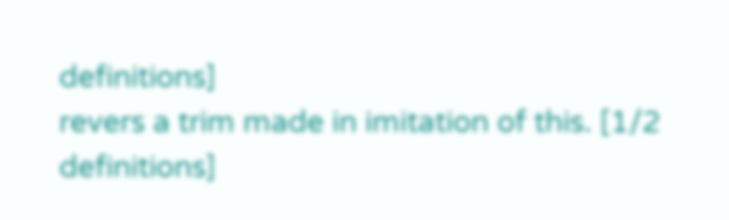definitions]
revers a trim made in imitation of this. [1/2 definitions]